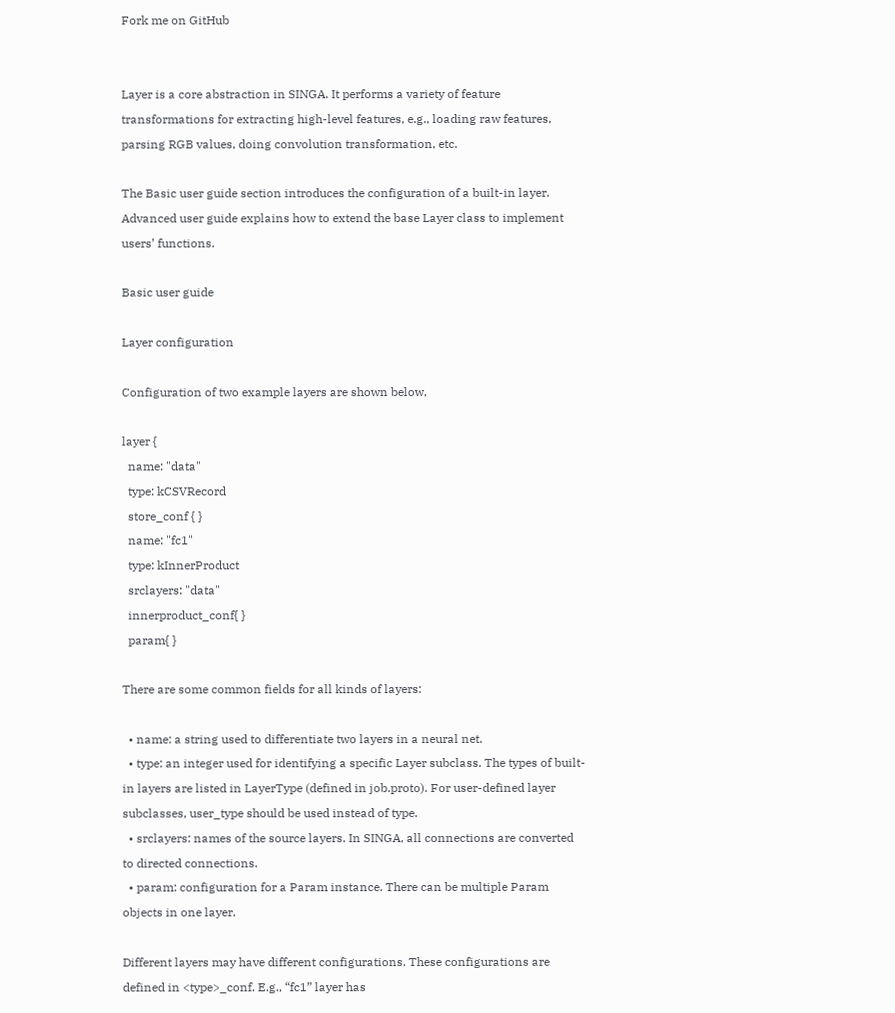Fork me on GitHub


Layer is a core abstraction in SINGA. It performs a variety of feature transformations for extracting high-level features, e.g., loading raw features, parsing RGB values, doing convolution transformation, etc.

The Basic user guide section introduces the configuration of a built-in layer. Advanced user guide explains how to extend the base Layer class to implement users’ functions.

Basic user guide

Layer configuration

Configuration of two example layers are shown below,

layer {
  name: "data"
  type: kCSVRecord
  store_conf { }
  name: "fc1"
  type: kInnerProduct
  srclayers: "data"
  innerproduct_conf{ }
  param{ }

There are some common fields for all kinds of layers:

  • name: a string used to differentiate two layers in a neural net.
  • type: an integer used for identifying a specific Layer subclass. The types of built-in layers are listed in LayerType (defined in job.proto). For user-defined layer subclasses, user_type should be used instead of type.
  • srclayers: names of the source layers. In SINGA, all connections are converted to directed connections.
  • param: configuration for a Param instance. There can be multiple Param objects in one layer.

Different layers may have different configurations. These configurations are defined in <type>_conf. E.g., “fc1” layer has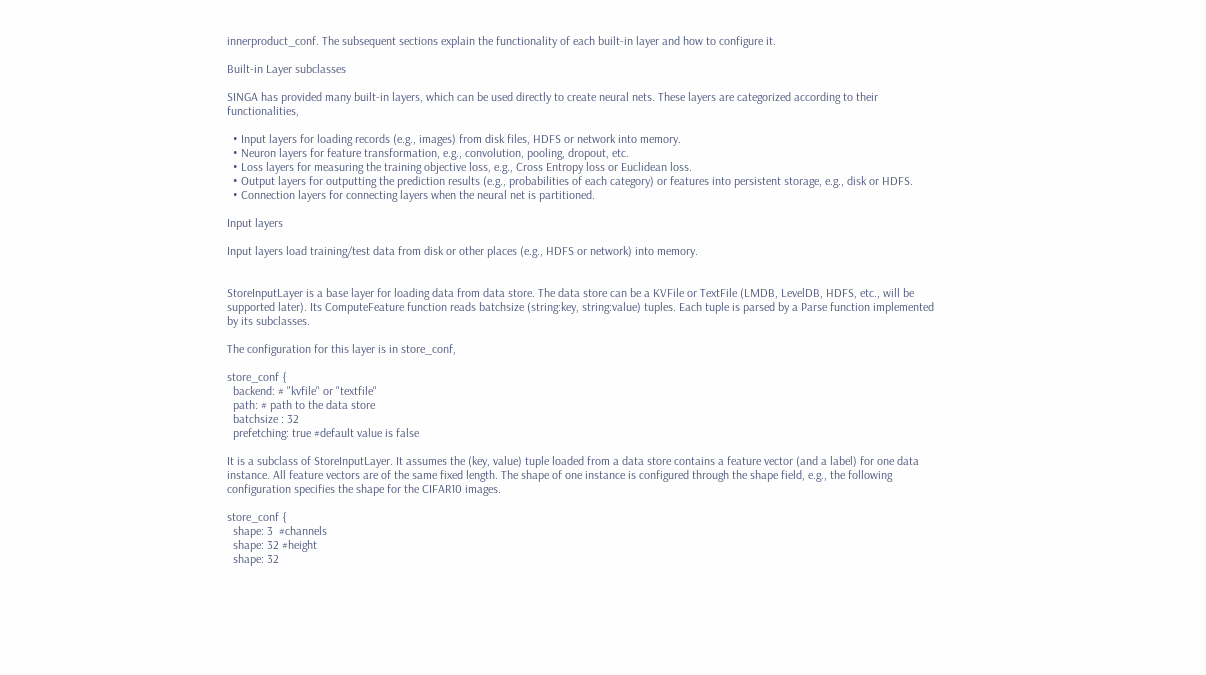innerproduct_conf. The subsequent sections explain the functionality of each built-in layer and how to configure it.

Built-in Layer subclasses

SINGA has provided many built-in layers, which can be used directly to create neural nets. These layers are categorized according to their functionalities,

  • Input layers for loading records (e.g., images) from disk files, HDFS or network into memory.
  • Neuron layers for feature transformation, e.g., convolution, pooling, dropout, etc.
  • Loss layers for measuring the training objective loss, e.g., Cross Entropy loss or Euclidean loss.
  • Output layers for outputting the prediction results (e.g., probabilities of each category) or features into persistent storage, e.g., disk or HDFS.
  • Connection layers for connecting layers when the neural net is partitioned.

Input layers

Input layers load training/test data from disk or other places (e.g., HDFS or network) into memory.


StoreInputLayer is a base layer for loading data from data store. The data store can be a KVFile or TextFile (LMDB, LevelDB, HDFS, etc., will be supported later). Its ComputeFeature function reads batchsize (string:key, string:value) tuples. Each tuple is parsed by a Parse function implemented by its subclasses.

The configuration for this layer is in store_conf,

store_conf {
  backend: # "kvfile" or "textfile"
  path: # path to the data store
  batchsize : 32
  prefetching: true #default value is false

It is a subclass of StoreInputLayer. It assumes the (key, value) tuple loaded from a data store contains a feature vector (and a label) for one data instance. All feature vectors are of the same fixed length. The shape of one instance is configured through the shape field, e.g., the following configuration specifies the shape for the CIFAR10 images.

store_conf {
  shape: 3  #channels
  shape: 32 #height
  shape: 32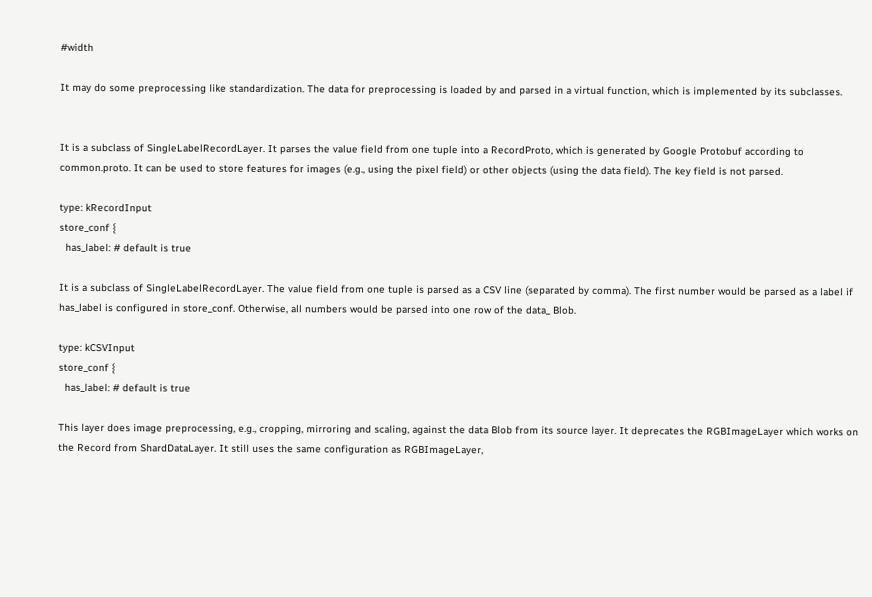#width

It may do some preprocessing like standardization. The data for preprocessing is loaded by and parsed in a virtual function, which is implemented by its subclasses.


It is a subclass of SingleLabelRecordLayer. It parses the value field from one tuple into a RecordProto, which is generated by Google Protobuf according to common.proto. It can be used to store features for images (e.g., using the pixel field) or other objects (using the data field). The key field is not parsed.

type: kRecordInput
store_conf {
  has_label: # default is true

It is a subclass of SingleLabelRecordLayer. The value field from one tuple is parsed as a CSV line (separated by comma). The first number would be parsed as a label if has_label is configured in store_conf. Otherwise, all numbers would be parsed into one row of the data_ Blob.

type: kCSVInput
store_conf {
  has_label: # default is true

This layer does image preprocessing, e.g., cropping, mirroring and scaling, against the data Blob from its source layer. It deprecates the RGBImageLayer which works on the Record from ShardDataLayer. It still uses the same configuration as RGBImageLayer,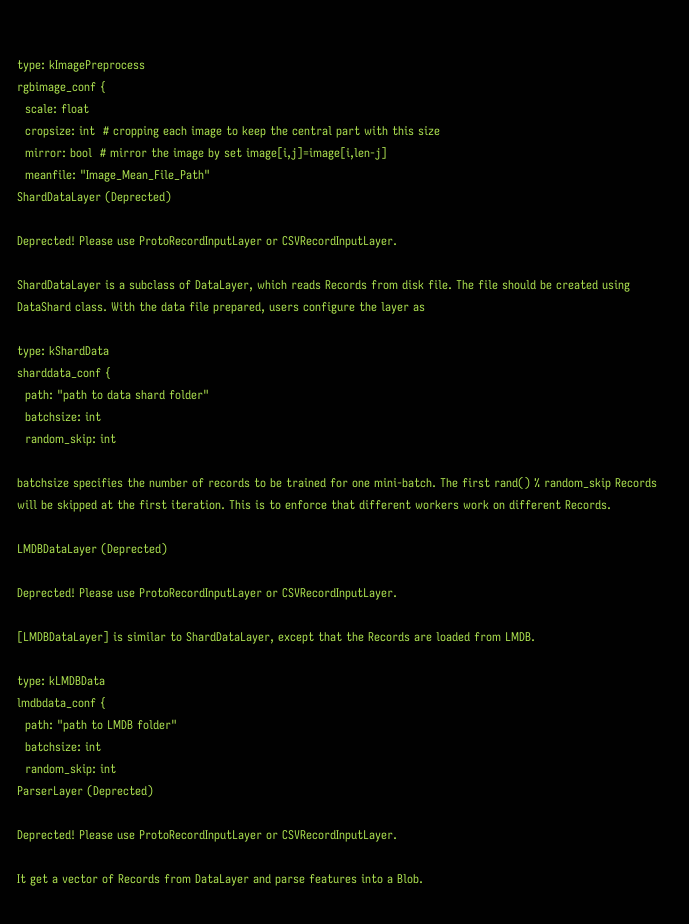type: kImagePreprocess
rgbimage_conf {
  scale: float
  cropsize: int  # cropping each image to keep the central part with this size
  mirror: bool  # mirror the image by set image[i,j]=image[i,len-j]
  meanfile: "Image_Mean_File_Path"
ShardDataLayer (Deprected)

Deprected! Please use ProtoRecordInputLayer or CSVRecordInputLayer.

ShardDataLayer is a subclass of DataLayer, which reads Records from disk file. The file should be created using DataShard class. With the data file prepared, users configure the layer as

type: kShardData
sharddata_conf {
  path: "path to data shard folder"
  batchsize: int
  random_skip: int

batchsize specifies the number of records to be trained for one mini-batch. The first rand() % random_skip Records will be skipped at the first iteration. This is to enforce that different workers work on different Records.

LMDBDataLayer (Deprected)

Deprected! Please use ProtoRecordInputLayer or CSVRecordInputLayer.

[LMDBDataLayer] is similar to ShardDataLayer, except that the Records are loaded from LMDB.

type: kLMDBData
lmdbdata_conf {
  path: "path to LMDB folder"
  batchsize: int
  random_skip: int
ParserLayer (Deprected)

Deprected! Please use ProtoRecordInputLayer or CSVRecordInputLayer.

It get a vector of Records from DataLayer and parse features into a Blob.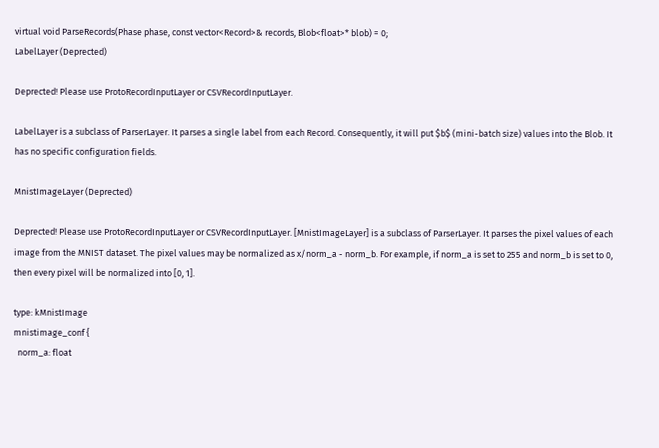virtual void ParseRecords(Phase phase, const vector<Record>& records, Blob<float>* blob) = 0;
LabelLayer (Deprected)

Deprected! Please use ProtoRecordInputLayer or CSVRecordInputLayer.

LabelLayer is a subclass of ParserLayer. It parses a single label from each Record. Consequently, it will put $b$ (mini-batch size) values into the Blob. It has no specific configuration fields.

MnistImageLayer (Deprected)

Deprected! Please use ProtoRecordInputLayer or CSVRecordInputLayer. [MnistImageLayer] is a subclass of ParserLayer. It parses the pixel values of each image from the MNIST dataset. The pixel values may be normalized as x/norm_a - norm_b. For example, if norm_a is set to 255 and norm_b is set to 0, then every pixel will be normalized into [0, 1].

type: kMnistImage
mnistimage_conf {
  norm_a: float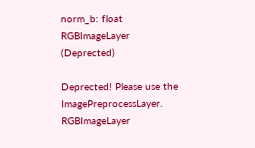norm_b: float
RGBImageLayer (Deprected)

Deprected! Please use the ImagePreprocessLayer. RGBImageLayer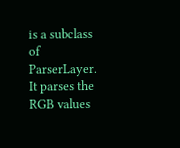is a subclass of ParserLayer. It parses the RGB values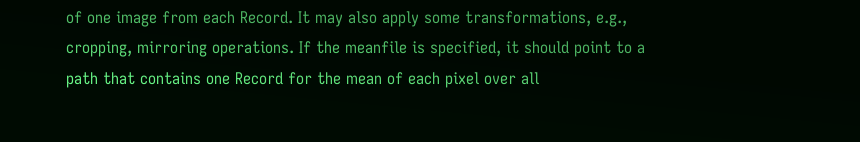of one image from each Record. It may also apply some transformations, e.g., cropping, mirroring operations. If the meanfile is specified, it should point to a path that contains one Record for the mean of each pixel over all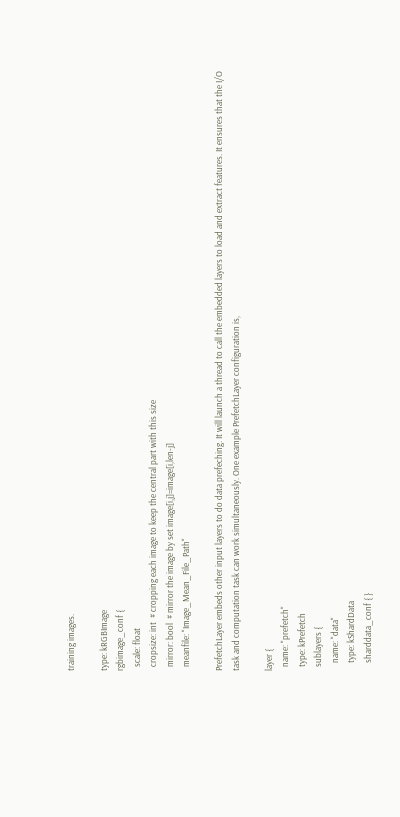training images.

type: kRGBImage
rgbimage_conf {
  scale: float
  cropsize: int  # cropping each image to keep the central part with this size
  mirror: bool  # mirror the image by set image[i,j]=image[i,len-j]
  meanfile: "Image_Mean_File_Path"

PrefetchLayer embeds other input layers to do data prefeching. It will launch a thread to call the embedded layers to load and extract features. It ensures that the I/O task and computation task can work simultaneously. One example PrefetchLayer configuration is,

layer {
  name: "prefetch"
  type: kPrefetch
  sublayers {
    name: "data"
    type: kShardData
    sharddata_conf { }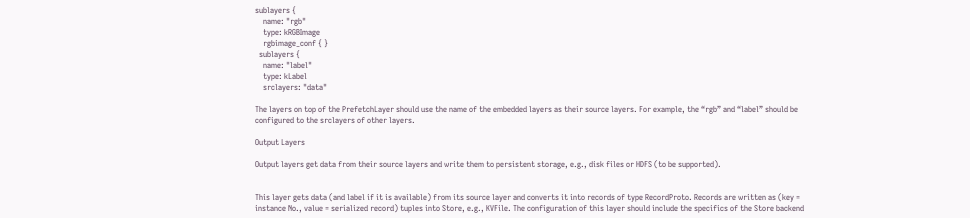sublayers {
    name: "rgb"
    type: kRGBImage
    rgbimage_conf { }
  sublayers {
    name: "label"
    type: kLabel
    srclayers: "data"

The layers on top of the PrefetchLayer should use the name of the embedded layers as their source layers. For example, the “rgb” and “label” should be configured to the srclayers of other layers.

Output Layers

Output layers get data from their source layers and write them to persistent storage, e.g., disk files or HDFS (to be supported).


This layer gets data (and label if it is available) from its source layer and converts it into records of type RecordProto. Records are written as (key = instance No., value = serialized record) tuples into Store, e.g., KVFile. The configuration of this layer should include the specifics of the Store backend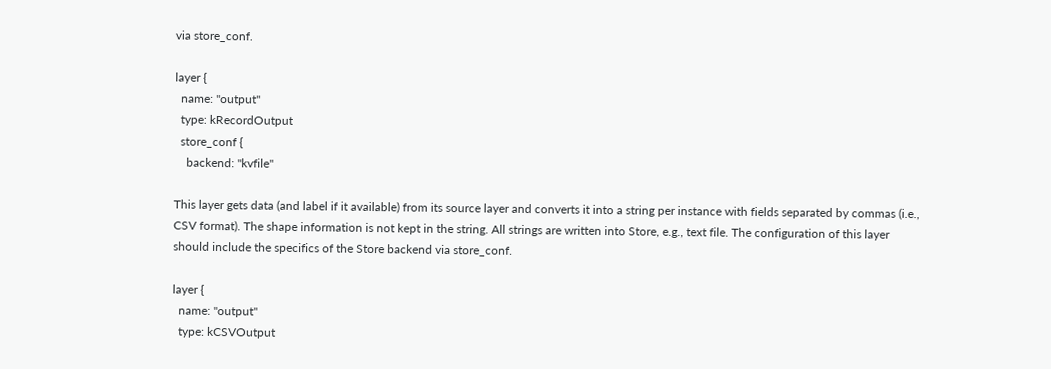via store_conf.

layer {
  name: "output"
  type: kRecordOutput
  store_conf {
    backend: "kvfile"

This layer gets data (and label if it available) from its source layer and converts it into a string per instance with fields separated by commas (i.e., CSV format). The shape information is not kept in the string. All strings are written into Store, e.g., text file. The configuration of this layer should include the specifics of the Store backend via store_conf.

layer {
  name: "output"
  type: kCSVOutput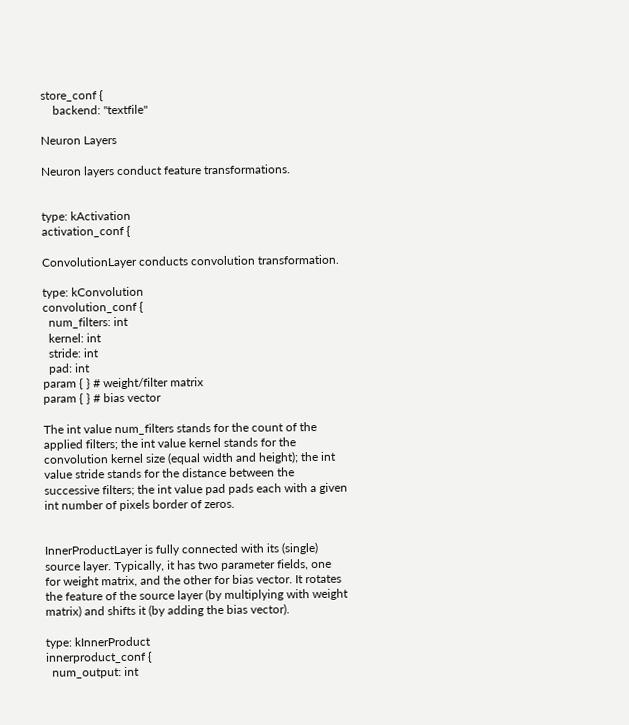store_conf {
    backend: "textfile"

Neuron Layers

Neuron layers conduct feature transformations.


type: kActivation
activation_conf {

ConvolutionLayer conducts convolution transformation.

type: kConvolution
convolution_conf {
  num_filters: int
  kernel: int
  stride: int
  pad: int
param { } # weight/filter matrix
param { } # bias vector

The int value num_filters stands for the count of the applied filters; the int value kernel stands for the convolution kernel size (equal width and height); the int value stride stands for the distance between the successive filters; the int value pad pads each with a given int number of pixels border of zeros.


InnerProductLayer is fully connected with its (single) source layer. Typically, it has two parameter fields, one for weight matrix, and the other for bias vector. It rotates the feature of the source layer (by multiplying with weight matrix) and shifts it (by adding the bias vector).

type: kInnerProduct
innerproduct_conf {
  num_output: int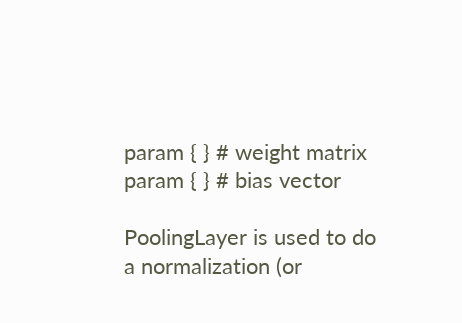param { } # weight matrix
param { } # bias vector

PoolingLayer is used to do a normalization (or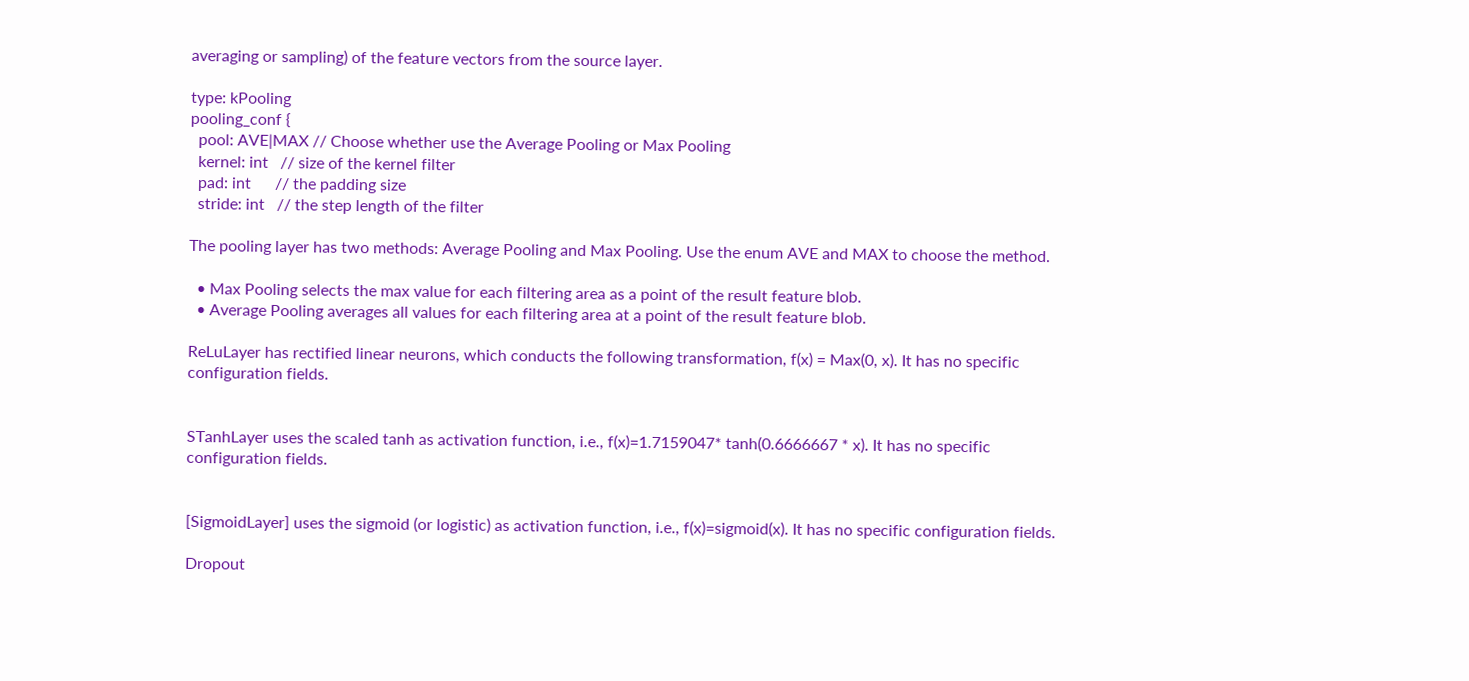averaging or sampling) of the feature vectors from the source layer.

type: kPooling
pooling_conf {
  pool: AVE|MAX // Choose whether use the Average Pooling or Max Pooling
  kernel: int   // size of the kernel filter
  pad: int      // the padding size
  stride: int   // the step length of the filter

The pooling layer has two methods: Average Pooling and Max Pooling. Use the enum AVE and MAX to choose the method.

  • Max Pooling selects the max value for each filtering area as a point of the result feature blob.
  • Average Pooling averages all values for each filtering area at a point of the result feature blob.

ReLuLayer has rectified linear neurons, which conducts the following transformation, f(x) = Max(0, x). It has no specific configuration fields.


STanhLayer uses the scaled tanh as activation function, i.e., f(x)=1.7159047* tanh(0.6666667 * x). It has no specific configuration fields.


[SigmoidLayer] uses the sigmoid (or logistic) as activation function, i.e., f(x)=sigmoid(x). It has no specific configuration fields.

Dropout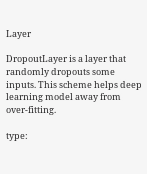Layer

DropoutLayer is a layer that randomly dropouts some inputs. This scheme helps deep learning model away from over-fitting.

type: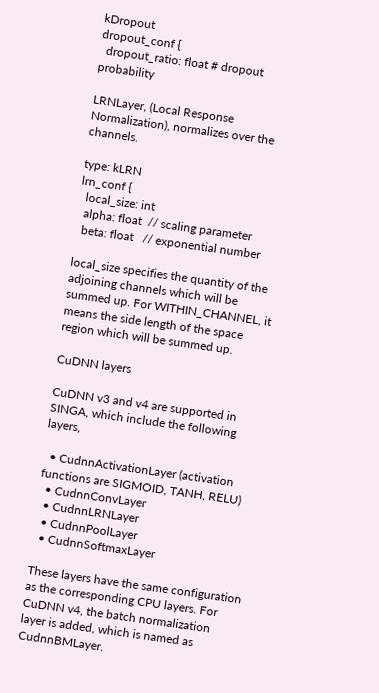kDropout
dropout_conf {
  dropout_ratio: float # dropout probability

LRNLayer, (Local Response Normalization), normalizes over the channels.

type: kLRN
lrn_conf {
  local_size: int
  alpha: float  // scaling parameter
  beta: float   // exponential number

local_size specifies the quantity of the adjoining channels which will be summed up. For WITHIN_CHANNEL, it means the side length of the space region which will be summed up.

CuDNN layers

CuDNN v3 and v4 are supported in SINGA, which include the following layers,

  • CudnnActivationLayer (activation functions are SIGMOID, TANH, RELU)
  • CudnnConvLayer
  • CudnnLRNLayer
  • CudnnPoolLayer
  • CudnnSoftmaxLayer

These layers have the same configuration as the corresponding CPU layers. For CuDNN v4, the batch normalization layer is added, which is named as CudnnBMLayer.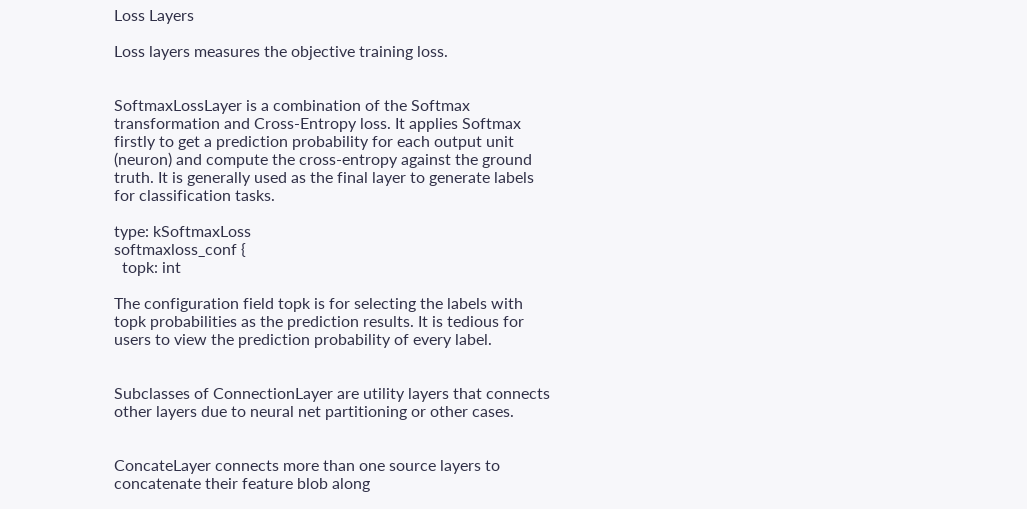Loss Layers

Loss layers measures the objective training loss.


SoftmaxLossLayer is a combination of the Softmax transformation and Cross-Entropy loss. It applies Softmax firstly to get a prediction probability for each output unit (neuron) and compute the cross-entropy against the ground truth. It is generally used as the final layer to generate labels for classification tasks.

type: kSoftmaxLoss
softmaxloss_conf {
  topk: int

The configuration field topk is for selecting the labels with topk probabilities as the prediction results. It is tedious for users to view the prediction probability of every label.


Subclasses of ConnectionLayer are utility layers that connects other layers due to neural net partitioning or other cases.


ConcateLayer connects more than one source layers to concatenate their feature blob along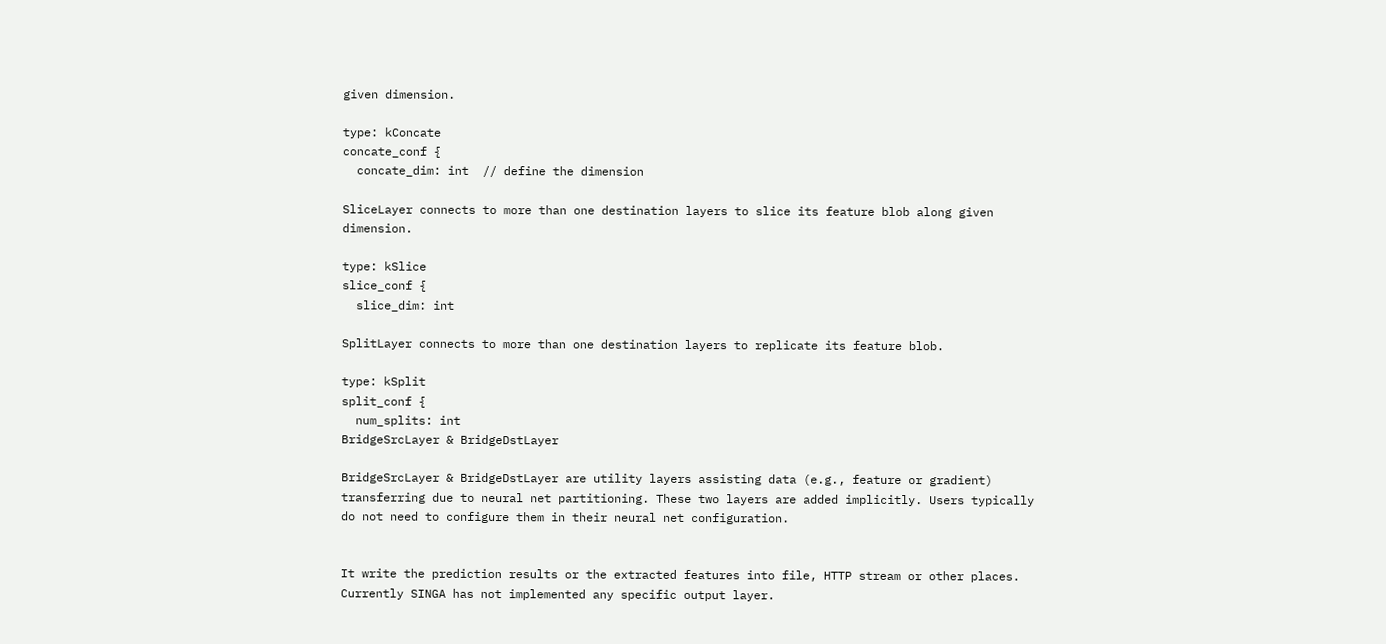given dimension.

type: kConcate
concate_conf {
  concate_dim: int  // define the dimension

SliceLayer connects to more than one destination layers to slice its feature blob along given dimension.

type: kSlice
slice_conf {
  slice_dim: int

SplitLayer connects to more than one destination layers to replicate its feature blob.

type: kSplit
split_conf {
  num_splits: int
BridgeSrcLayer & BridgeDstLayer

BridgeSrcLayer & BridgeDstLayer are utility layers assisting data (e.g., feature or gradient) transferring due to neural net partitioning. These two layers are added implicitly. Users typically do not need to configure them in their neural net configuration.


It write the prediction results or the extracted features into file, HTTP stream or other places. Currently SINGA has not implemented any specific output layer.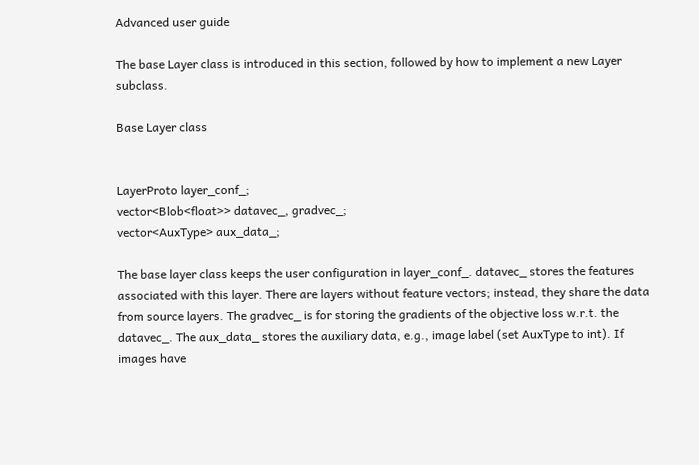Advanced user guide

The base Layer class is introduced in this section, followed by how to implement a new Layer subclass.

Base Layer class


LayerProto layer_conf_;
vector<Blob<float>> datavec_, gradvec_;
vector<AuxType> aux_data_;

The base layer class keeps the user configuration in layer_conf_. datavec_ stores the features associated with this layer. There are layers without feature vectors; instead, they share the data from source layers. The gradvec_ is for storing the gradients of the objective loss w.r.t. the datavec_. The aux_data_ stores the auxiliary data, e.g., image label (set AuxType to int). If images have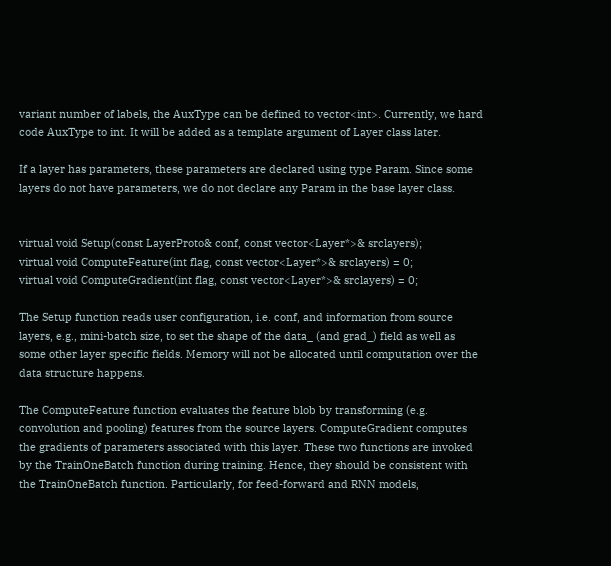variant number of labels, the AuxType can be defined to vector<int>. Currently, we hard code AuxType to int. It will be added as a template argument of Layer class later.

If a layer has parameters, these parameters are declared using type Param. Since some layers do not have parameters, we do not declare any Param in the base layer class.


virtual void Setup(const LayerProto& conf, const vector<Layer*>& srclayers);
virtual void ComputeFeature(int flag, const vector<Layer*>& srclayers) = 0;
virtual void ComputeGradient(int flag, const vector<Layer*>& srclayers) = 0;

The Setup function reads user configuration, i.e. conf, and information from source layers, e.g., mini-batch size, to set the shape of the data_ (and grad_) field as well as some other layer specific fields. Memory will not be allocated until computation over the data structure happens.

The ComputeFeature function evaluates the feature blob by transforming (e.g. convolution and pooling) features from the source layers. ComputeGradient computes the gradients of parameters associated with this layer. These two functions are invoked by the TrainOneBatch function during training. Hence, they should be consistent with the TrainOneBatch function. Particularly, for feed-forward and RNN models,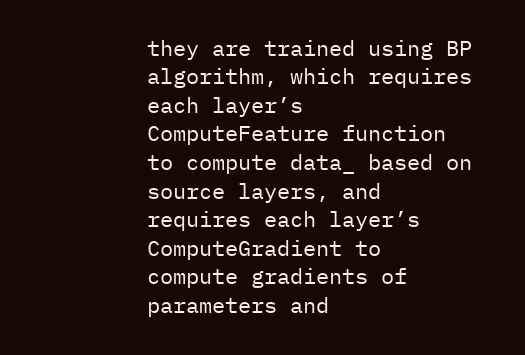they are trained using BP algorithm, which requires each layer’s ComputeFeature function to compute data_ based on source layers, and requires each layer’s ComputeGradient to compute gradients of parameters and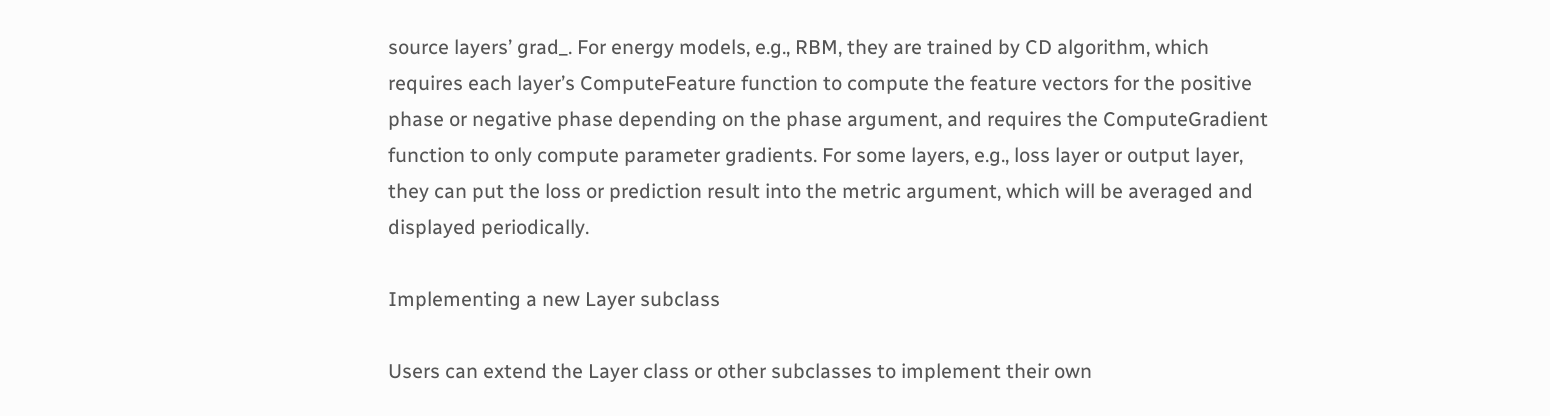source layers’ grad_. For energy models, e.g., RBM, they are trained by CD algorithm, which requires each layer’s ComputeFeature function to compute the feature vectors for the positive phase or negative phase depending on the phase argument, and requires the ComputeGradient function to only compute parameter gradients. For some layers, e.g., loss layer or output layer, they can put the loss or prediction result into the metric argument, which will be averaged and displayed periodically.

Implementing a new Layer subclass

Users can extend the Layer class or other subclasses to implement their own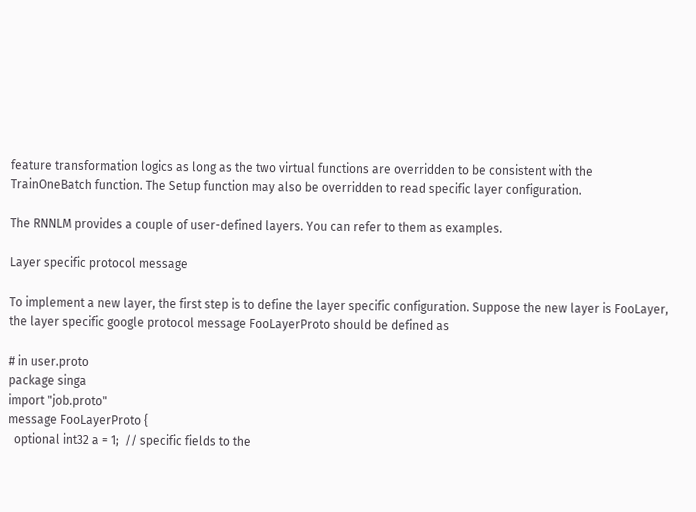feature transformation logics as long as the two virtual functions are overridden to be consistent with the TrainOneBatch function. The Setup function may also be overridden to read specific layer configuration.

The RNNLM provides a couple of user-defined layers. You can refer to them as examples.

Layer specific protocol message

To implement a new layer, the first step is to define the layer specific configuration. Suppose the new layer is FooLayer, the layer specific google protocol message FooLayerProto should be defined as

# in user.proto
package singa
import "job.proto"
message FooLayerProto {
  optional int32 a = 1;  // specific fields to the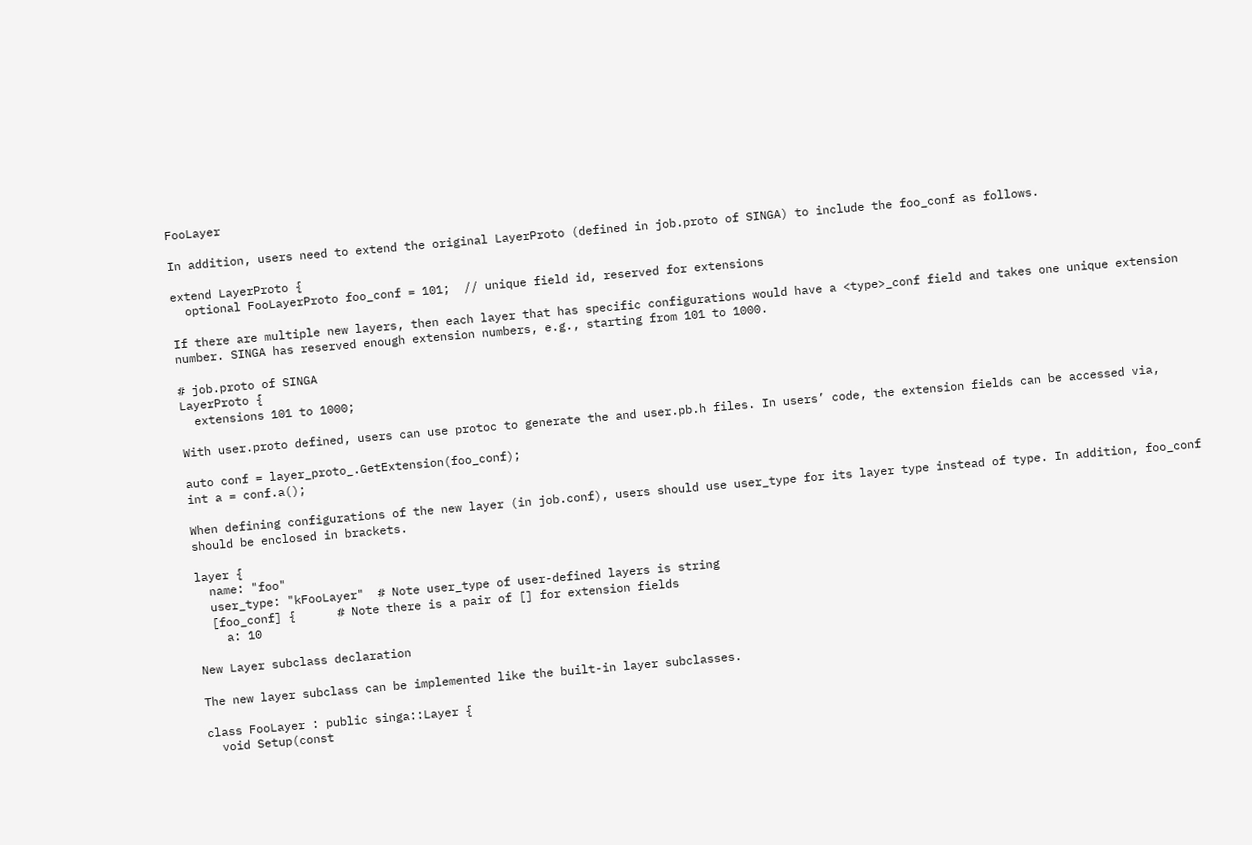FooLayer

In addition, users need to extend the original LayerProto (defined in job.proto of SINGA) to include the foo_conf as follows.

extend LayerProto {
  optional FooLayerProto foo_conf = 101;  // unique field id, reserved for extensions

If there are multiple new layers, then each layer that has specific configurations would have a <type>_conf field and takes one unique extension number. SINGA has reserved enough extension numbers, e.g., starting from 101 to 1000.

# job.proto of SINGA
LayerProto {
  extensions 101 to 1000;

With user.proto defined, users can use protoc to generate the and user.pb.h files. In users’ code, the extension fields can be accessed via,

auto conf = layer_proto_.GetExtension(foo_conf);
int a = conf.a();

When defining configurations of the new layer (in job.conf), users should use user_type for its layer type instead of type. In addition, foo_conf should be enclosed in brackets.

layer {
  name: "foo"
  user_type: "kFooLayer"  # Note user_type of user-defined layers is string
  [foo_conf] {      # Note there is a pair of [] for extension fields
    a: 10

New Layer subclass declaration

The new layer subclass can be implemented like the built-in layer subclasses.

class FooLayer : public singa::Layer {
  void Setup(const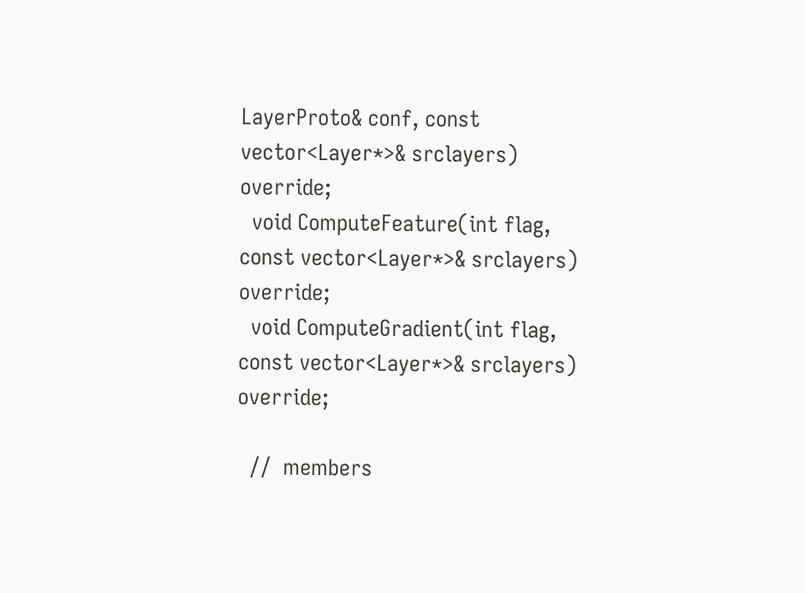LayerProto& conf, const vector<Layer*>& srclayers) override;
  void ComputeFeature(int flag, const vector<Layer*>& srclayers) override;
  void ComputeGradient(int flag, const vector<Layer*>& srclayers) override;

  //  members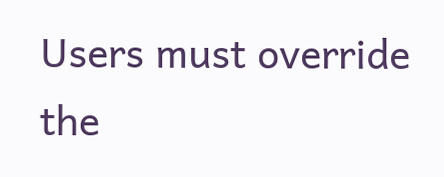Users must override the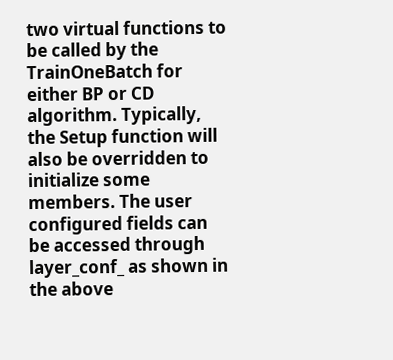two virtual functions to be called by the TrainOneBatch for either BP or CD algorithm. Typically, the Setup function will also be overridden to initialize some members. The user configured fields can be accessed through layer_conf_ as shown in the above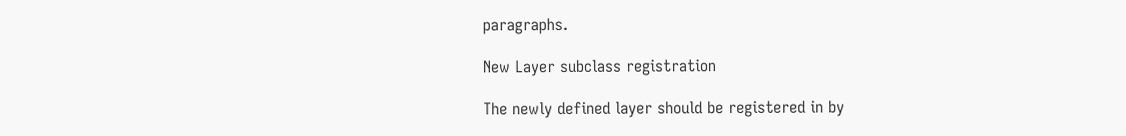paragraphs.

New Layer subclass registration

The newly defined layer should be registered in by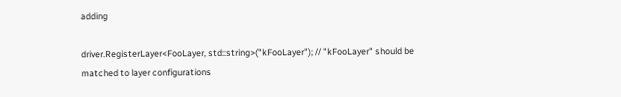adding

driver.RegisterLayer<FooLayer, std::string>("kFooLayer"); // "kFooLayer" should be matched to layer configurations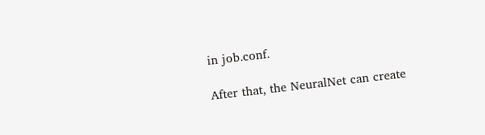in job.conf.

After that, the NeuralNet can create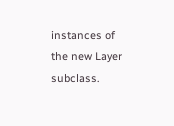instances of the new Layer subclass.